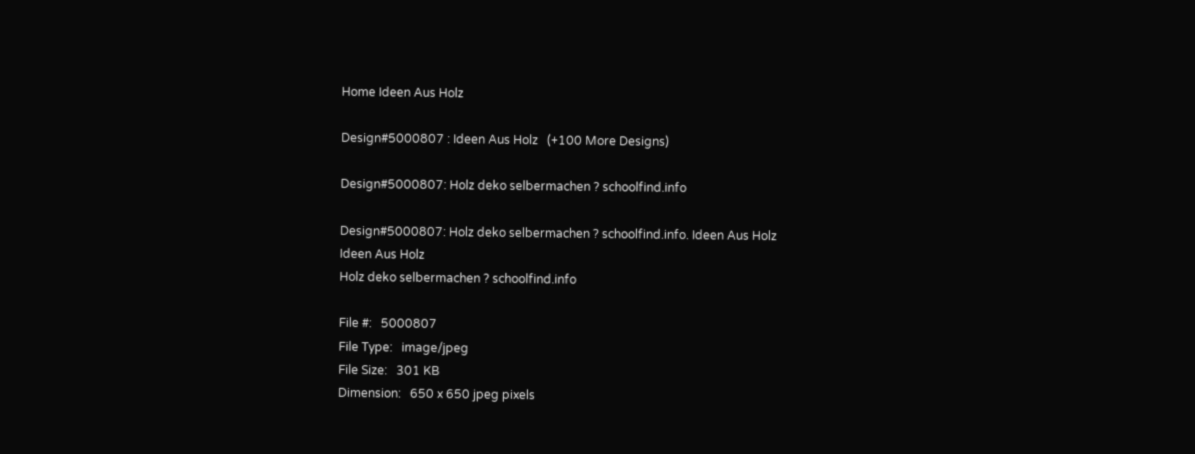Home Ideen Aus Holz

Design#5000807 : Ideen Aus Holz   (+100 More Designs)

Design#5000807: Holz deko selbermachen ? schoolfind.info

Design#5000807: Holz deko selbermachen ? schoolfind.info. Ideen Aus Holz
Ideen Aus Holz
Holz deko selbermachen ? schoolfind.info

File #:   5000807
File Type:   image/jpeg
File Size:   301 KB
Dimension:   650 x 650 jpeg pixels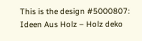This is the design #5000807: Ideen Aus Holz – Holz deko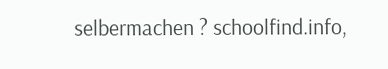selbermachen ? schoolfind.info,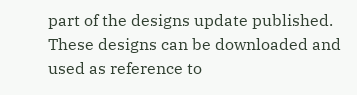part of the designs update published. These designs can be downloaded and used as reference to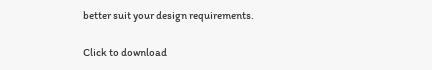better suit your design requirements.

Click to download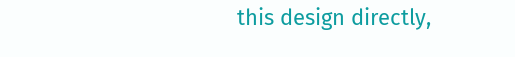this design directly,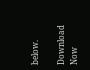below.

Download Now